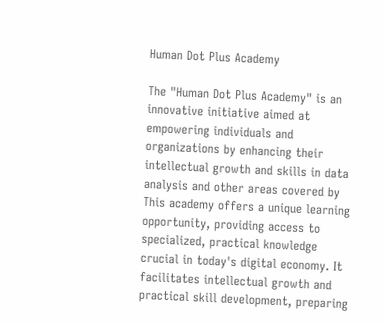Human Dot Plus Academy

The "Human Dot Plus Academy" is an innovative initiative aimed at empowering individuals and organizations by enhancing their intellectual growth and skills in data analysis and other areas covered by This academy offers a unique learning opportunity, providing access to specialized, practical knowledge crucial in today's digital economy. It facilitates intellectual growth and practical skill development, preparing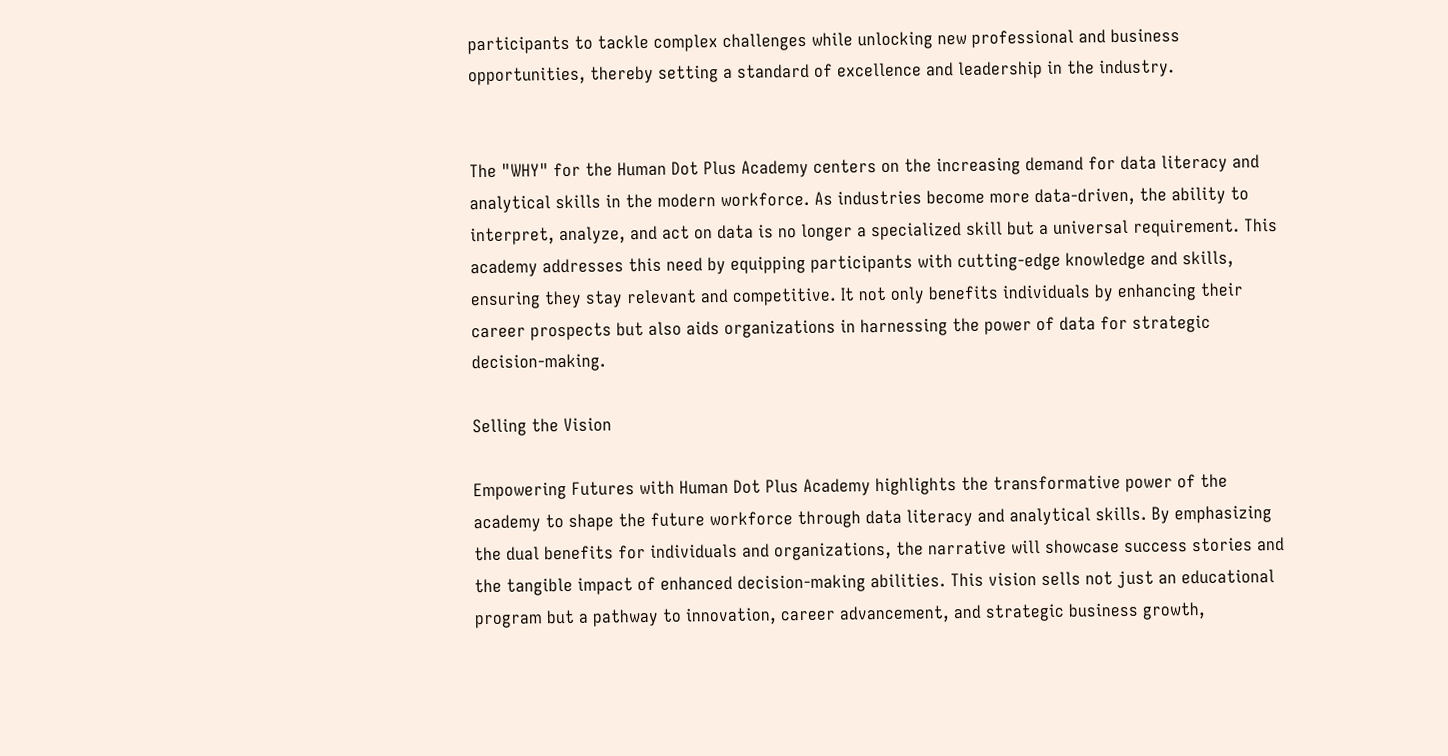participants to tackle complex challenges while unlocking new professional and business opportunities, thereby setting a standard of excellence and leadership in the industry.


The "WHY" for the Human Dot Plus Academy centers on the increasing demand for data literacy and analytical skills in the modern workforce. As industries become more data-driven, the ability to interpret, analyze, and act on data is no longer a specialized skill but a universal requirement. This academy addresses this need by equipping participants with cutting-edge knowledge and skills, ensuring they stay relevant and competitive. It not only benefits individuals by enhancing their career prospects but also aids organizations in harnessing the power of data for strategic decision-making.

Selling the Vision

Empowering Futures with Human Dot Plus Academy highlights the transformative power of the academy to shape the future workforce through data literacy and analytical skills. By emphasizing the dual benefits for individuals and organizations, the narrative will showcase success stories and the tangible impact of enhanced decision-making abilities. This vision sells not just an educational program but a pathway to innovation, career advancement, and strategic business growth,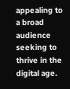appealing to a broad audience seeking to thrive in the digital age.